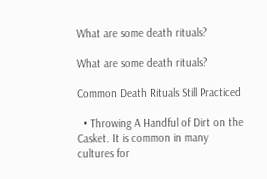What are some death rituals?

What are some death rituals?

Common Death Rituals Still Practiced

  • Throwing A Handful of Dirt on the Casket. It is common in many cultures for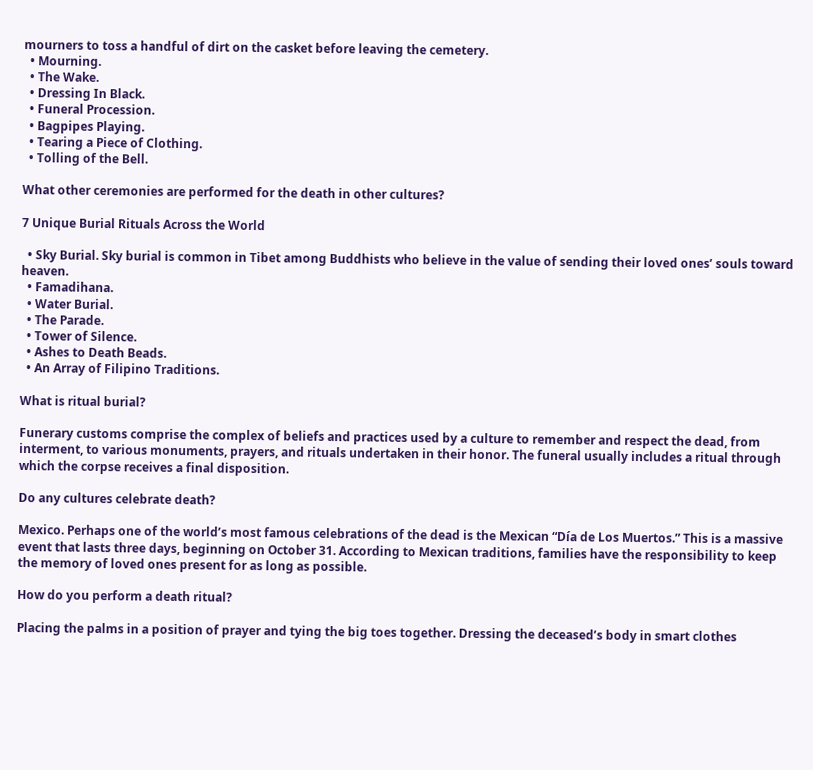mourners to toss a handful of dirt on the casket before leaving the cemetery.
  • Mourning.
  • The Wake.
  • Dressing In Black.
  • Funeral Procession.
  • Bagpipes Playing.
  • Tearing a Piece of Clothing.
  • Tolling of the Bell.

What other ceremonies are performed for the death in other cultures?

7 Unique Burial Rituals Across the World

  • Sky Burial. Sky burial is common in Tibet among Buddhists who believe in the value of sending their loved ones’ souls toward heaven.
  • Famadihana.
  • Water Burial.
  • The Parade.
  • Tower of Silence.
  • Ashes to Death Beads.
  • An Array of Filipino Traditions.

What is ritual burial?

Funerary customs comprise the complex of beliefs and practices used by a culture to remember and respect the dead, from interment, to various monuments, prayers, and rituals undertaken in their honor. The funeral usually includes a ritual through which the corpse receives a final disposition.

Do any cultures celebrate death?

Mexico. Perhaps one of the world’s most famous celebrations of the dead is the Mexican “Día de Los Muertos.” This is a massive event that lasts three days, beginning on October 31. According to Mexican traditions, families have the responsibility to keep the memory of loved ones present for as long as possible.

How do you perform a death ritual?

Placing the palms in a position of prayer and tying the big toes together. Dressing the deceased’s body in smart clothes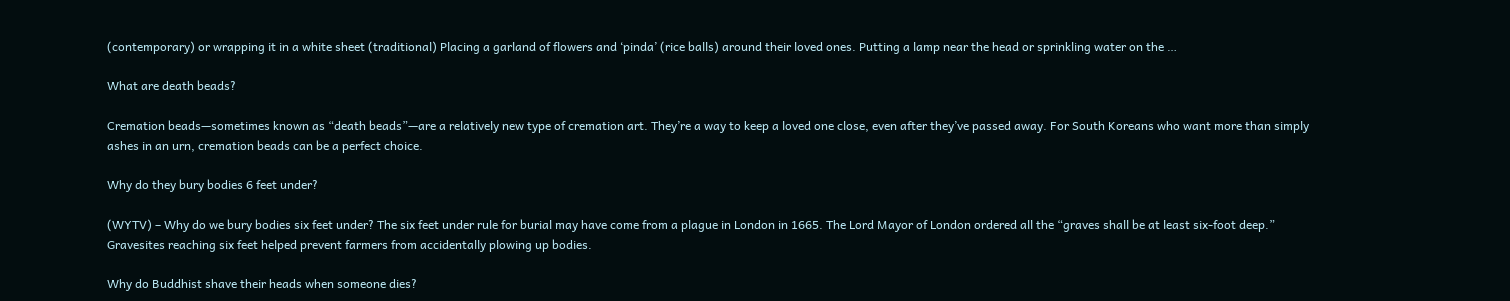(contemporary) or wrapping it in a white sheet (traditional) Placing a garland of flowers and ‘pinda’ (rice balls) around their loved ones. Putting a lamp near the head or sprinkling water on the …

What are death beads?

Cremation beads—sometimes known as “death beads”—are a relatively new type of cremation art. They’re a way to keep a loved one close, even after they’ve passed away. For South Koreans who want more than simply ashes in an urn, cremation beads can be a perfect choice.

Why do they bury bodies 6 feet under?

(WYTV) – Why do we bury bodies six feet under? The six feet under rule for burial may have come from a plague in London in 1665. The Lord Mayor of London ordered all the “graves shall be at least six-foot deep.” Gravesites reaching six feet helped prevent farmers from accidentally plowing up bodies.

Why do Buddhist shave their heads when someone dies?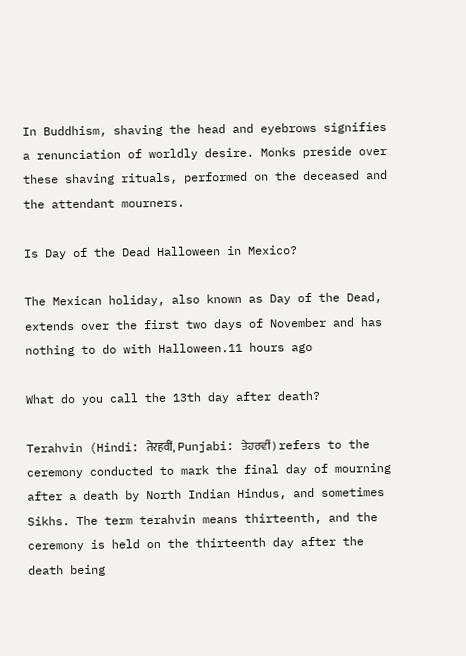In Buddhism, shaving the head and eyebrows signifies a renunciation of worldly desire. Monks preside over these shaving rituals, performed on the deceased and the attendant mourners.

Is Day of the Dead Halloween in Mexico?

The Mexican holiday, also known as Day of the Dead, extends over the first two days of November and has nothing to do with Halloween.11 hours ago

What do you call the 13th day after death?

Terahvin (Hindi: तेरहवीं, Punjabi: ਤੇਹਰਵੀਂ) refers to the ceremony conducted to mark the final day of mourning after a death by North Indian Hindus, and sometimes Sikhs. The term terahvin means thirteenth, and the ceremony is held on the thirteenth day after the death being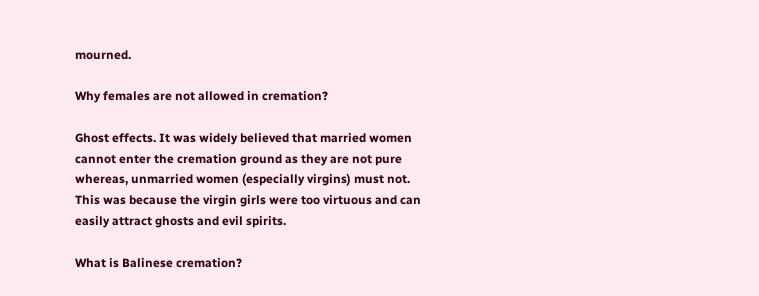mourned.

Why females are not allowed in cremation?

Ghost effects. It was widely believed that married women cannot enter the cremation ground as they are not pure whereas, unmarried women (especially virgins) must not. This was because the virgin girls were too virtuous and can easily attract ghosts and evil spirits.

What is Balinese cremation?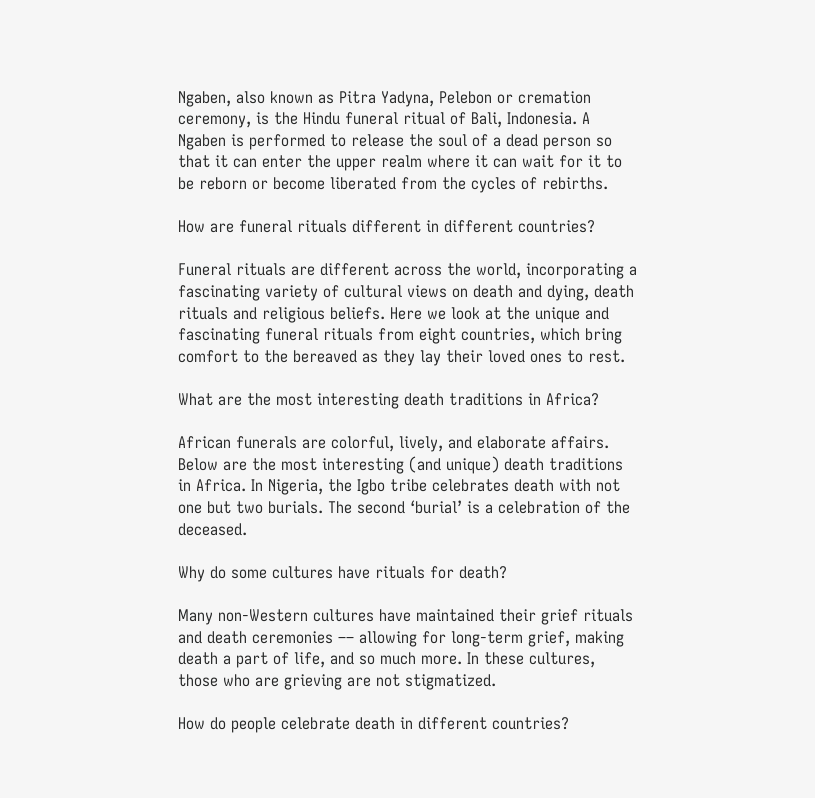Ngaben, also known as Pitra Yadyna, Pelebon or cremation ceremony, is the Hindu funeral ritual of Bali, Indonesia. A Ngaben is performed to release the soul of a dead person so that it can enter the upper realm where it can wait for it to be reborn or become liberated from the cycles of rebirths.

How are funeral rituals different in different countries?

Funeral rituals are different across the world, incorporating a fascinating variety of cultural views on death and dying, death rituals and religious beliefs. Here we look at the unique and fascinating funeral rituals from eight countries, which bring comfort to the bereaved as they lay their loved ones to rest.

What are the most interesting death traditions in Africa?

African funerals are colorful, lively, and elaborate affairs. Below are the most interesting (and unique) death traditions in Africa. In Nigeria, the Igbo tribe celebrates death with not one but two burials. The second ‘burial’ is a celebration of the deceased.

Why do some cultures have rituals for death?

Many non-Western cultures have maintained their grief rituals and death ceremonies –– allowing for long-term grief, making death a part of life, and so much more. In these cultures, those who are grieving are not stigmatized.

How do people celebrate death in different countries?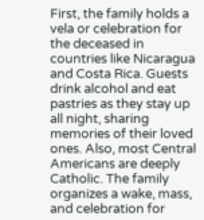First, the family holds a vela or celebration for the deceased in countries like Nicaragua and Costa Rica. Guests drink alcohol and eat pastries as they stay up all night, sharing memories of their loved ones. Also, most Central Americans are deeply Catholic. The family organizes a wake, mass, and celebration for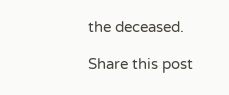the deceased.

Share this post